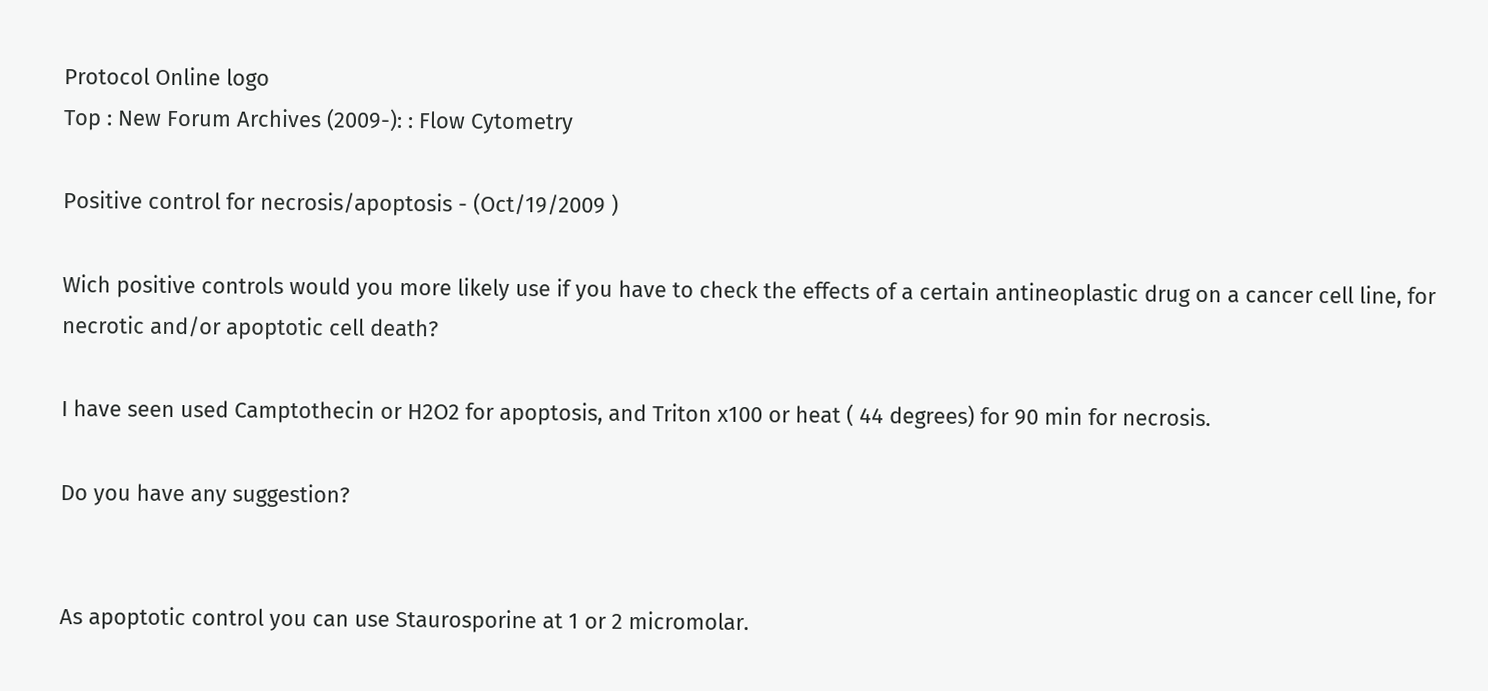Protocol Online logo
Top : New Forum Archives (2009-): : Flow Cytometry

Positive control for necrosis/apoptosis - (Oct/19/2009 )

Wich positive controls would you more likely use if you have to check the effects of a certain antineoplastic drug on a cancer cell line, for necrotic and/or apoptotic cell death?

I have seen used Camptothecin or H2O2 for apoptosis, and Triton x100 or heat ( 44 degrees) for 90 min for necrosis.

Do you have any suggestion?


As apoptotic control you can use Staurosporine at 1 or 2 micromolar.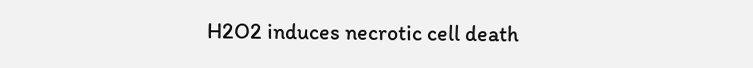H2O2 induces necrotic cell death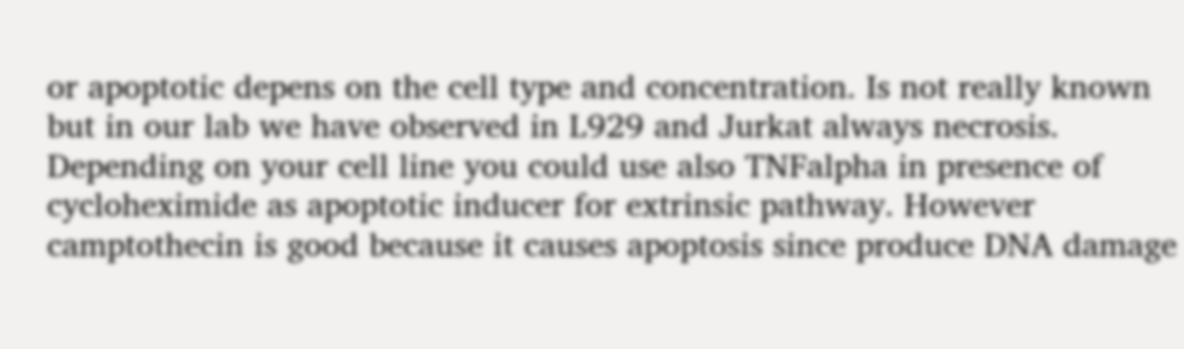or apoptotic depens on the cell type and concentration. Is not really known but in our lab we have observed in L929 and Jurkat always necrosis. Depending on your cell line you could use also TNFalpha in presence of cycloheximide as apoptotic inducer for extrinsic pathway. However camptothecin is good because it causes apoptosis since produce DNA damage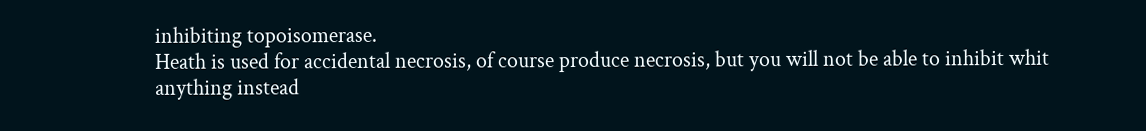inhibiting topoisomerase.
Heath is used for accidental necrosis, of course produce necrosis, but you will not be able to inhibit whit anything instead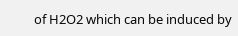of H2O2 which can be induced by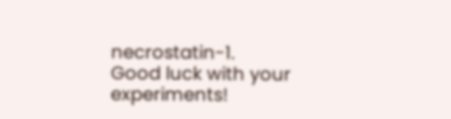necrostatin-1.
Good luck with your experiments!